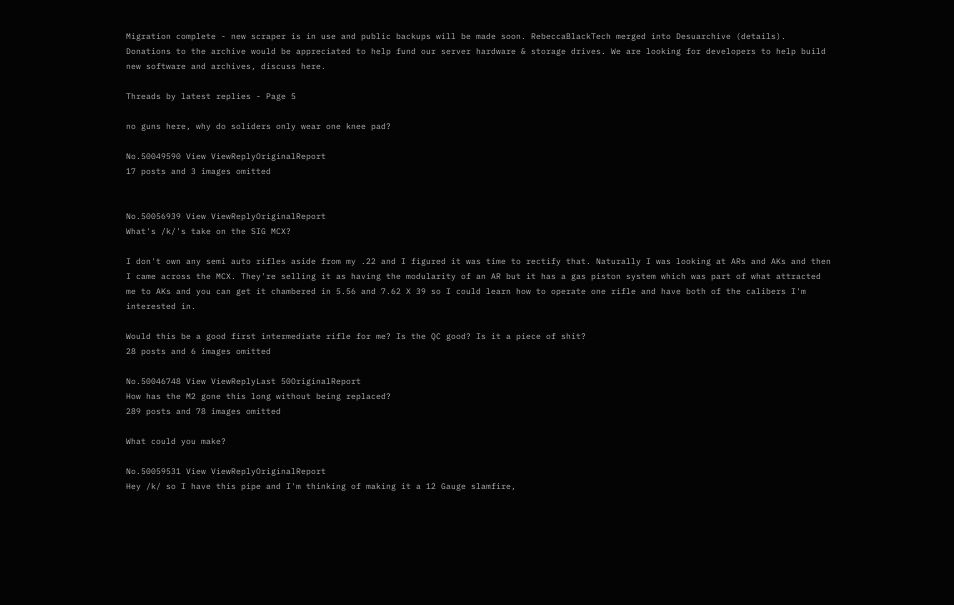Migration complete - new scraper is in use and public backups will be made soon. RebeccaBlackTech merged into Desuarchive (details).
Donations to the archive would be appreciated to help fund our server hardware & storage drives. We are looking for developers to help build new software and archives, discuss here.

Threads by latest replies - Page 5

no guns here, why do soliders only wear one knee pad?

No.50049590 View ViewReplyOriginalReport
17 posts and 3 images omitted


No.50056939 View ViewReplyOriginalReport
What's /k/'s take on the SIG MCX?

I don't own any semi auto rifles aside from my .22 and I figured it was time to rectify that. Naturally I was looking at ARs and AKs and then I came across the MCX. They're selling it as having the modularity of an AR but it has a gas piston system which was part of what attracted me to AKs and you can get it chambered in 5.56 and 7.62 X 39 so I could learn how to operate one rifle and have both of the calibers I'm interested in.

Would this be a good first intermediate rifle for me? Is the QC good? Is it a piece of shit?
28 posts and 6 images omitted

No.50046748 View ViewReplyLast 50OriginalReport
How has the M2 gone this long without being replaced?
289 posts and 78 images omitted

What could you make?

No.50059531 View ViewReplyOriginalReport
Hey /k/ so I have this pipe and I'm thinking of making it a 12 Gauge slamfire,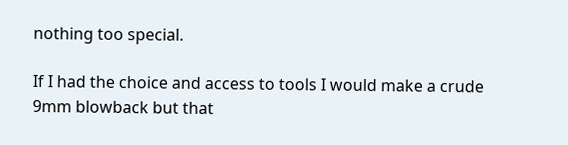nothing too special.

If I had the choice and access to tools I would make a crude 9mm blowback but that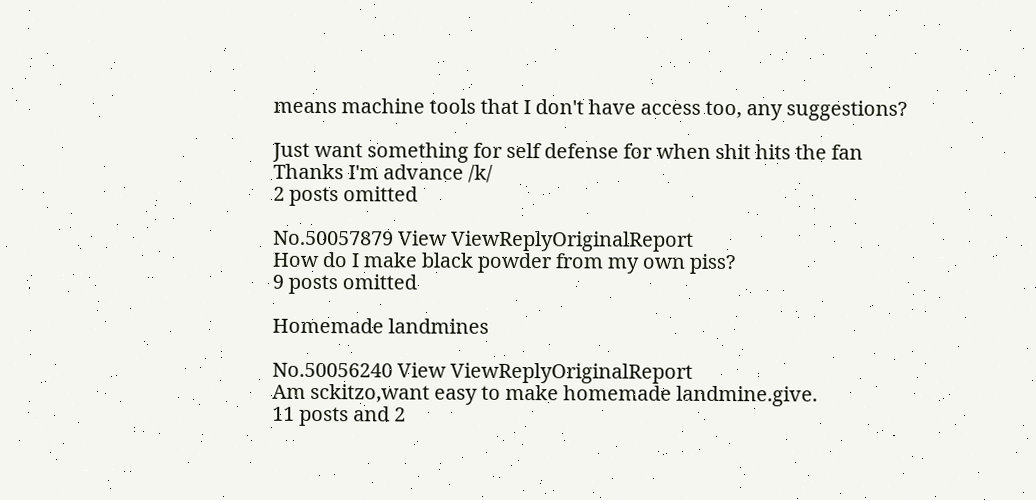means machine tools that I don't have access too, any suggestions?

Just want something for self defense for when shit hits the fan
Thanks I'm advance /k/
2 posts omitted

No.50057879 View ViewReplyOriginalReport
How do I make black powder from my own piss?
9 posts omitted

Homemade landmines

No.50056240 View ViewReplyOriginalReport
Am sckitzo,want easy to make homemade landmine.give.
11 posts and 2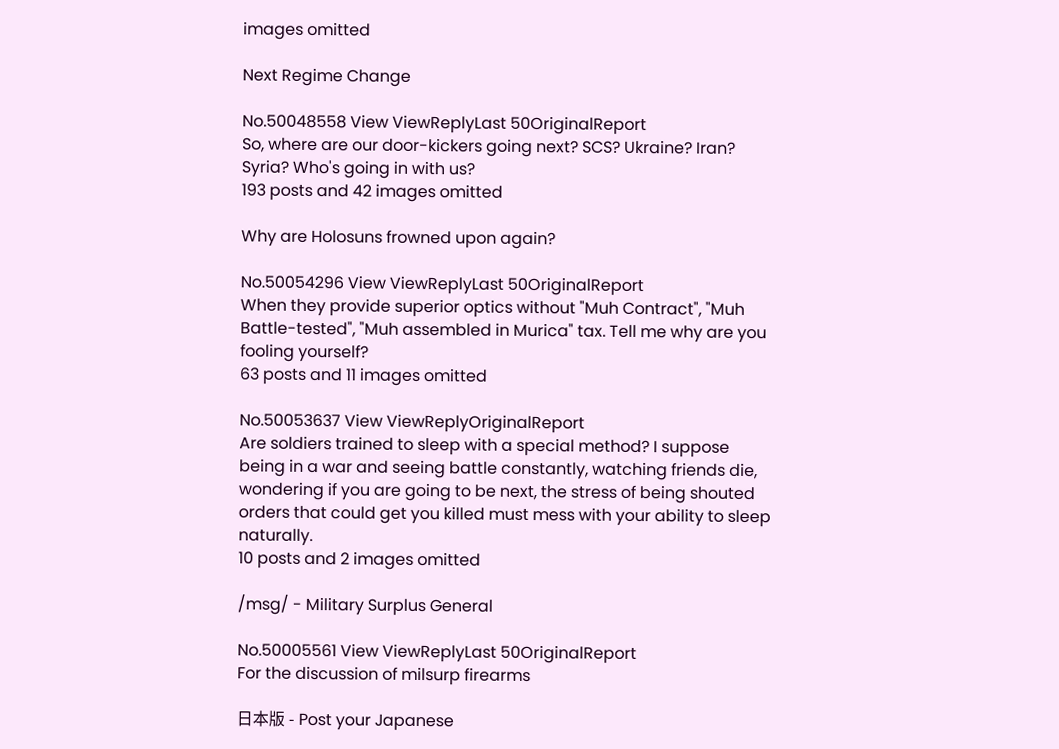images omitted

Next Regime Change

No.50048558 View ViewReplyLast 50OriginalReport
So, where are our door-kickers going next? SCS? Ukraine? Iran? Syria? Who's going in with us?
193 posts and 42 images omitted

Why are Holosuns frowned upon again?

No.50054296 View ViewReplyLast 50OriginalReport
When they provide superior optics without "Muh Contract", "Muh Battle-tested", "Muh assembled in Murica" tax. Tell me why are you fooling yourself?
63 posts and 11 images omitted

No.50053637 View ViewReplyOriginalReport
Are soldiers trained to sleep with a special method? I suppose being in a war and seeing battle constantly, watching friends die, wondering if you are going to be next, the stress of being shouted orders that could get you killed must mess with your ability to sleep naturally.
10 posts and 2 images omitted

/msg/ - Military Surplus General

No.50005561 View ViewReplyLast 50OriginalReport
For the discussion of milsurp firearms

日本版 - Post your Japanese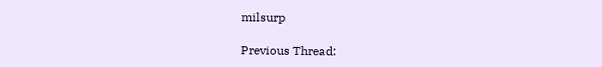milsurp

Previous Thread: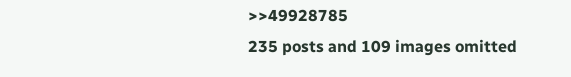>>49928785
235 posts and 109 images omitted